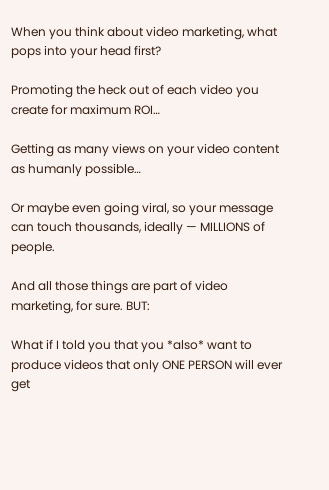When you think about video marketing, what pops into your head first?

Promoting the heck out of each video you create for maximum ROI…

Getting as many views on your video content as humanly possible…

Or maybe even going viral, so your message can touch thousands, ideally — MILLIONS of people.

And all those things are part of video marketing, for sure. BUT:

What if I told you that you *also* want to produce videos that only ONE PERSON will ever get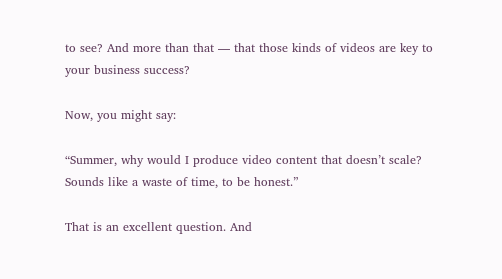to see? And more than that — that those kinds of videos are key to your business success?

Now, you might say:

“Summer, why would I produce video content that doesn’t scale? Sounds like a waste of time, to be honest.”

That is an excellent question. And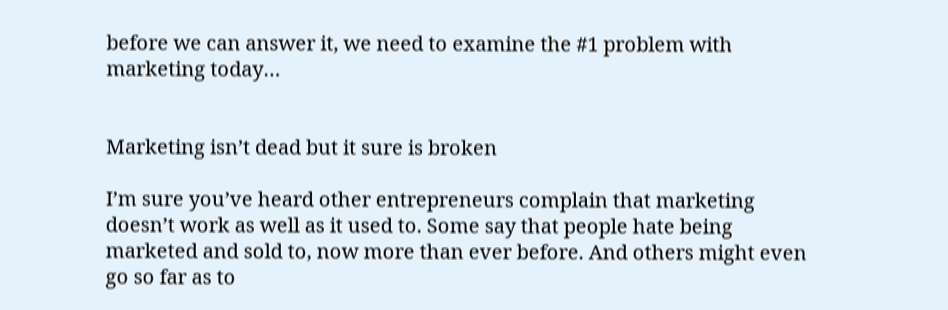before we can answer it, we need to examine the #1 problem with marketing today…


Marketing isn’t dead but it sure is broken

I’m sure you’ve heard other entrepreneurs complain that marketing doesn’t work as well as it used to. Some say that people hate being marketed and sold to, now more than ever before. And others might even go so far as to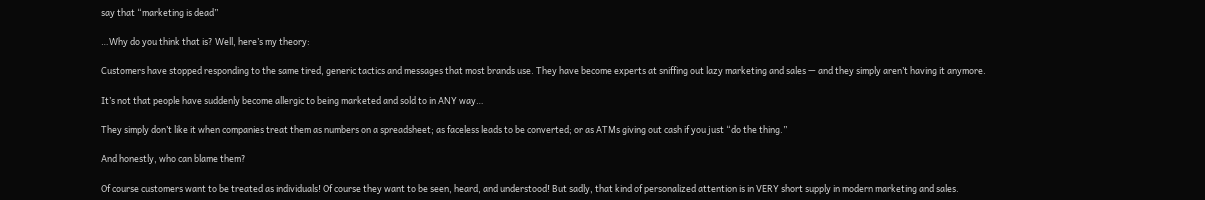say that “marketing is dead”

…Why do you think that is? Well, here’s my theory:

Customers have stopped responding to the same tired, generic tactics and messages that most brands use. They have become experts at sniffing out lazy marketing and sales — and they simply aren’t having it anymore.

It’s not that people have suddenly become allergic to being marketed and sold to in ANY way…

They simply don’t like it when companies treat them as numbers on a spreadsheet; as faceless leads to be converted; or as ATMs giving out cash if you just “do the thing.”

And honestly, who can blame them?

Of course customers want to be treated as individuals! Of course they want to be seen, heard, and understood! But sadly, that kind of personalized attention is in VERY short supply in modern marketing and sales.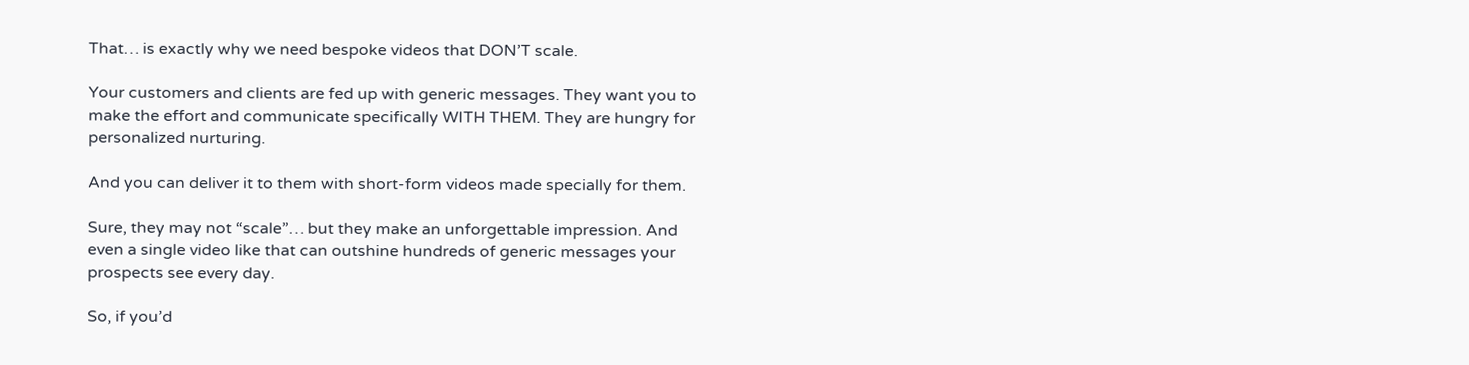That… is exactly why we need bespoke videos that DON’T scale.

Your customers and clients are fed up with generic messages. They want you to make the effort and communicate specifically WITH THEM. They are hungry for personalized nurturing.

And you can deliver it to them with short-form videos made specially for them.

Sure, they may not “scale”… but they make an unforgettable impression. And even a single video like that can outshine hundreds of generic messages your prospects see every day.

So, if you’d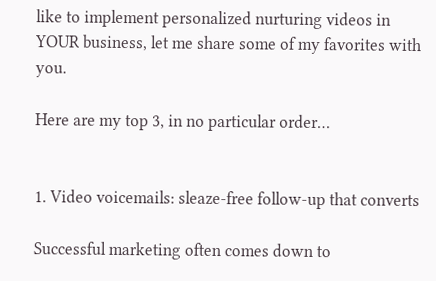like to implement personalized nurturing videos in YOUR business, let me share some of my favorites with you.

Here are my top 3, in no particular order…


1. Video voicemails: sleaze-free follow-up that converts

Successful marketing often comes down to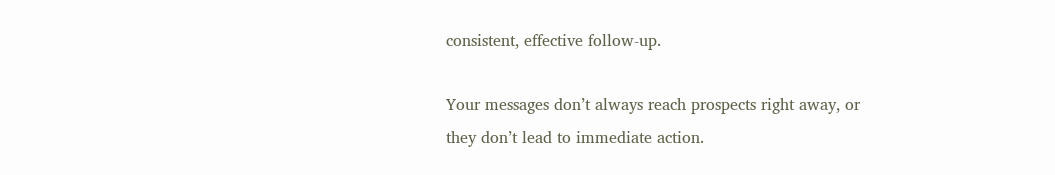consistent, effective follow-up.

Your messages don’t always reach prospects right away, or they don’t lead to immediate action.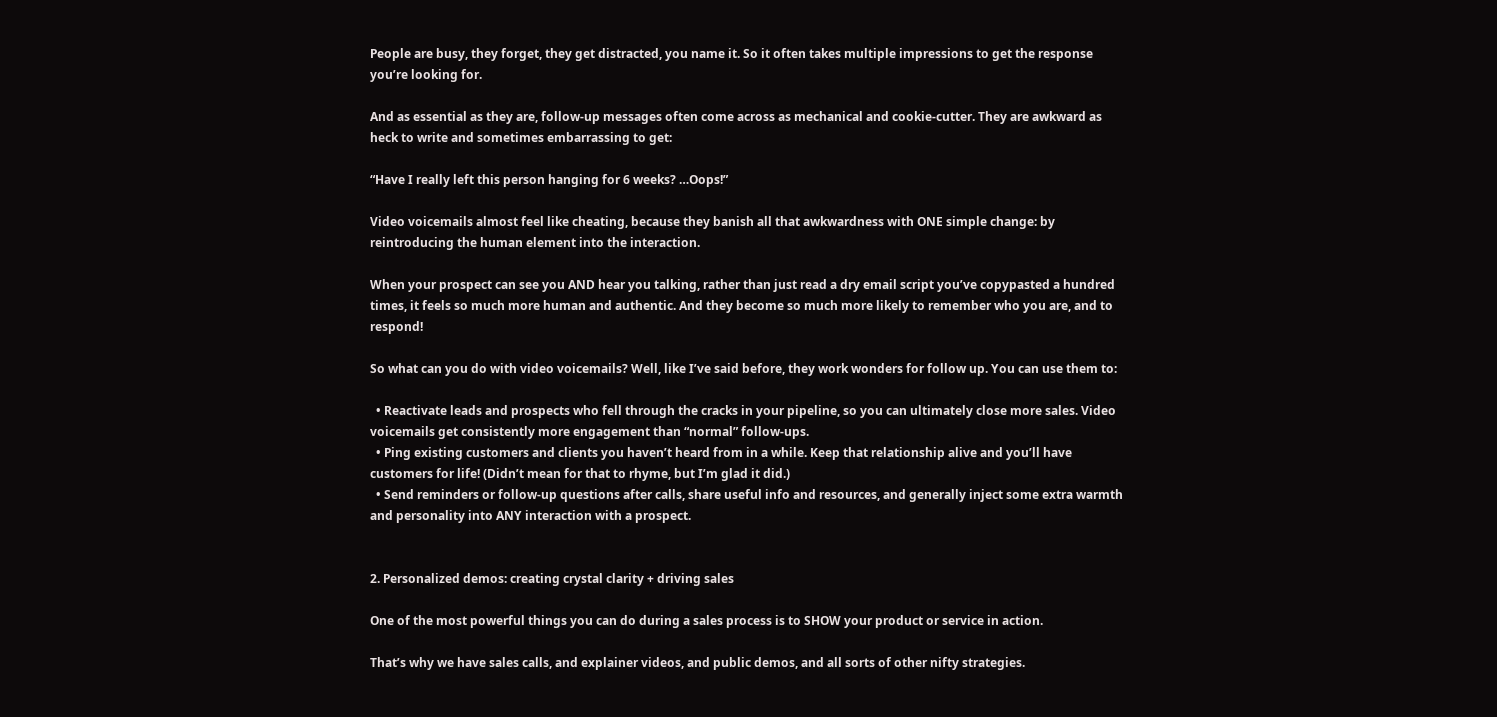People are busy, they forget, they get distracted, you name it. So it often takes multiple impressions to get the response you’re looking for.

And as essential as they are, follow-up messages often come across as mechanical and cookie-cutter. They are awkward as heck to write and sometimes embarrassing to get:

“Have I really left this person hanging for 6 weeks? …Oops!”

Video voicemails almost feel like cheating, because they banish all that awkwardness with ONE simple change: by reintroducing the human element into the interaction.

When your prospect can see you AND hear you talking, rather than just read a dry email script you’ve copypasted a hundred times, it feels so much more human and authentic. And they become so much more likely to remember who you are, and to respond!

So what can you do with video voicemails? Well, like I’ve said before, they work wonders for follow up. You can use them to:

  • Reactivate leads and prospects who fell through the cracks in your pipeline, so you can ultimately close more sales. Video voicemails get consistently more engagement than “normal” follow-ups.
  • Ping existing customers and clients you haven’t heard from in a while. Keep that relationship alive and you’ll have customers for life! (Didn’t mean for that to rhyme, but I’m glad it did.)
  • Send reminders or follow-up questions after calls, share useful info and resources, and generally inject some extra warmth and personality into ANY interaction with a prospect.


2. Personalized demos: creating crystal clarity + driving sales

One of the most powerful things you can do during a sales process is to SHOW your product or service in action.

That’s why we have sales calls, and explainer videos, and public demos, and all sorts of other nifty strategies.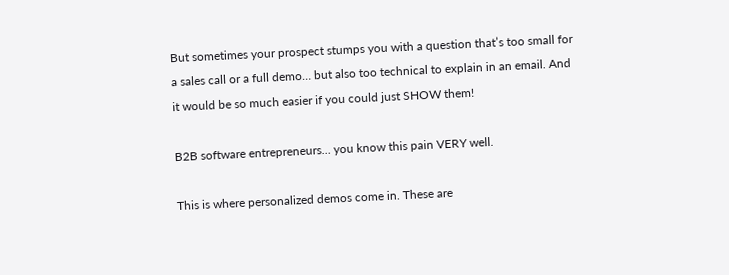But sometimes your prospect stumps you with a question that’s too small for a sales call or a full demo… but also too technical to explain in an email. And it would be so much easier if you could just SHOW them!

B2B software entrepreneurs… you know this pain VERY well.

This is where personalized demos come in. These are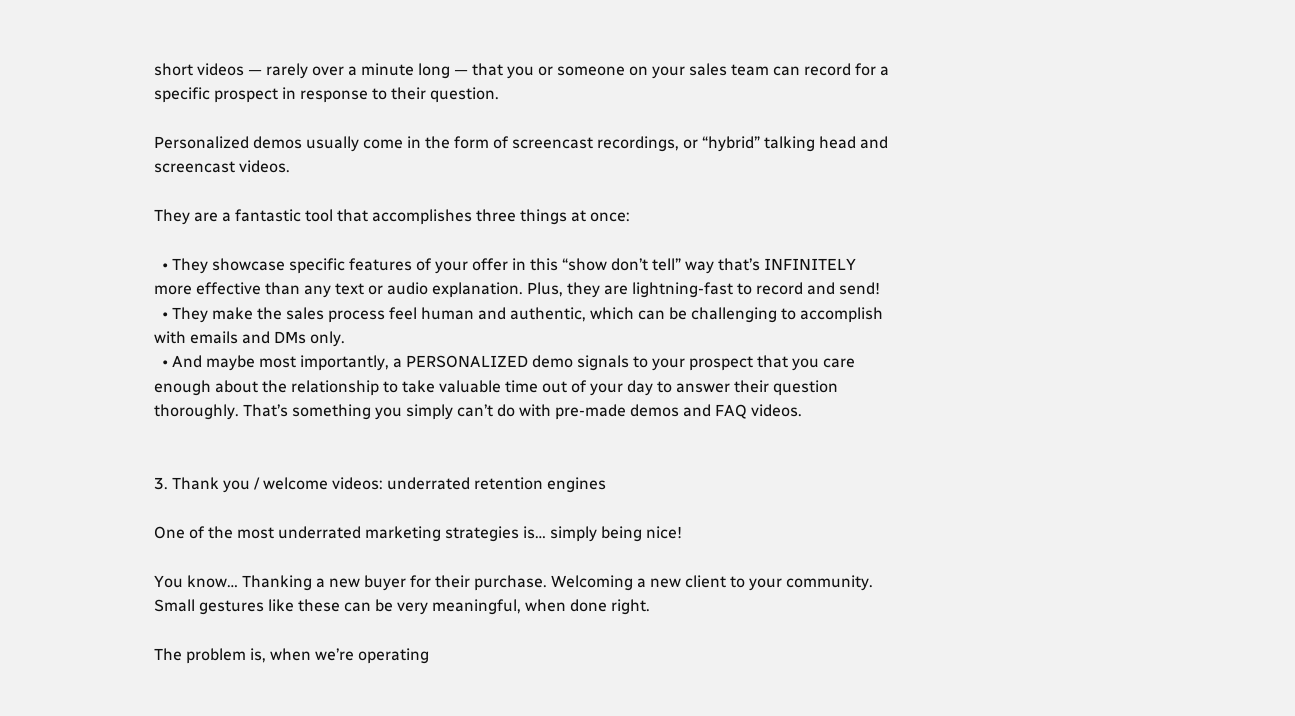short videos — rarely over a minute long — that you or someone on your sales team can record for a specific prospect in response to their question.

Personalized demos usually come in the form of screencast recordings, or “hybrid” talking head and screencast videos.

They are a fantastic tool that accomplishes three things at once:

  • They showcase specific features of your offer in this “show don’t tell” way that’s INFINITELY more effective than any text or audio explanation. Plus, they are lightning-fast to record and send!
  • They make the sales process feel human and authentic, which can be challenging to accomplish with emails and DMs only.
  • And maybe most importantly, a PERSONALIZED demo signals to your prospect that you care enough about the relationship to take valuable time out of your day to answer their question thoroughly. That’s something you simply can’t do with pre-made demos and FAQ videos.


3. Thank you / welcome videos: underrated retention engines

One of the most underrated marketing strategies is… simply being nice!

You know… Thanking a new buyer for their purchase. Welcoming a new client to your community. Small gestures like these can be very meaningful, when done right.

The problem is, when we’re operating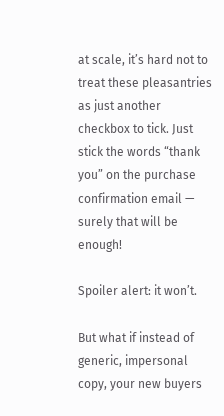at scale, it’s hard not to treat these pleasantries as just another checkbox to tick. Just stick the words “thank you” on the purchase confirmation email — surely that will be enough!

Spoiler alert: it won’t.

But what if instead of generic, impersonal copy, your new buyers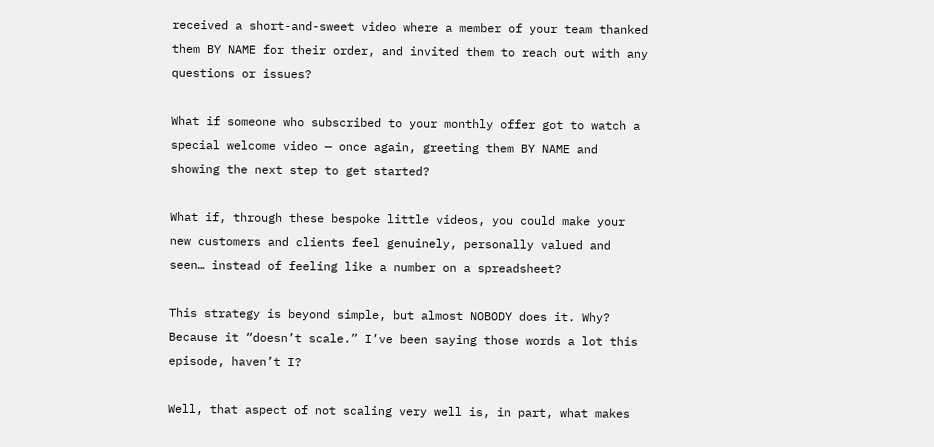received a short-and-sweet video where a member of your team thanked them BY NAME for their order, and invited them to reach out with any questions or issues?

What if someone who subscribed to your monthly offer got to watch a special welcome video — once again, greeting them BY NAME and showing the next step to get started?

What if, through these bespoke little videos, you could make your new customers and clients feel genuinely, personally valued and seen… instead of feeling like a number on a spreadsheet?

This strategy is beyond simple, but almost NOBODY does it. Why? Because it “doesn’t scale.” I’ve been saying those words a lot this episode, haven’t I?

Well, that aspect of not scaling very well is, in part, what makes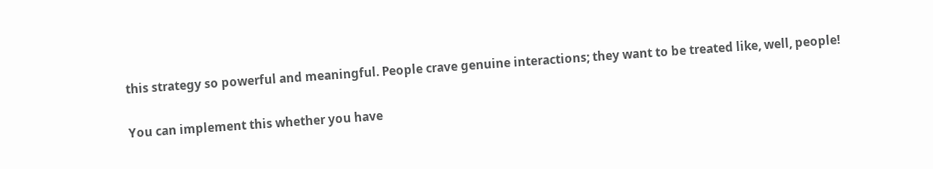this strategy so powerful and meaningful. People crave genuine interactions; they want to be treated like, well, people!

You can implement this whether you have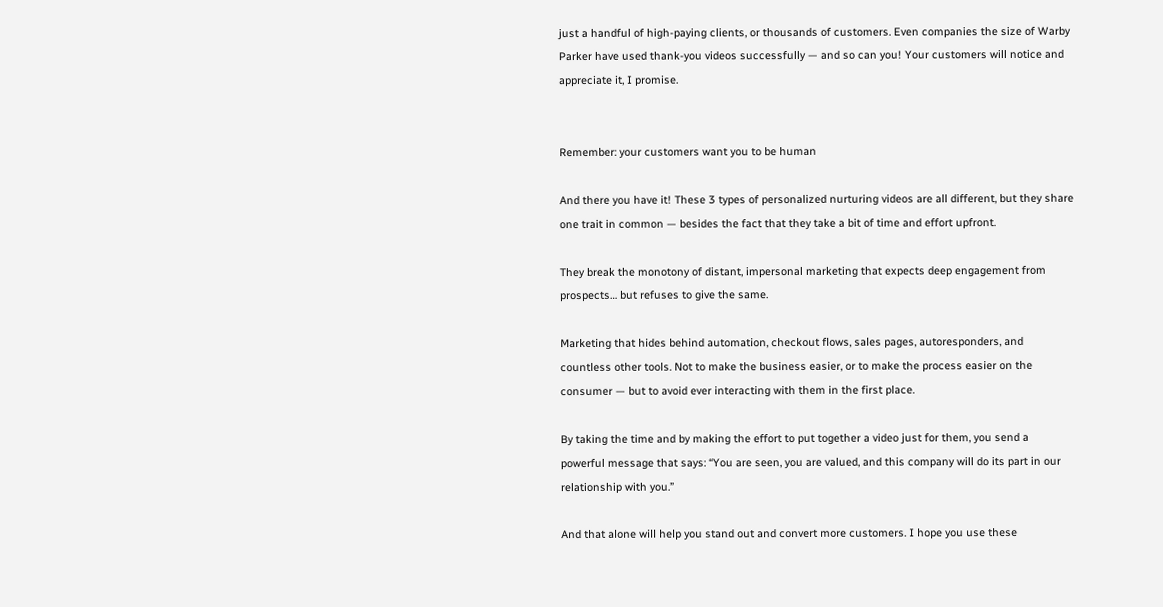just a handful of high-paying clients, or thousands of customers. Even companies the size of Warby Parker have used thank-you videos successfully — and so can you! Your customers will notice and appreciate it, I promise.


Remember: your customers want you to be human

And there you have it! These 3 types of personalized nurturing videos are all different, but they share one trait in common — besides the fact that they take a bit of time and effort upfront.

They break the monotony of distant, impersonal marketing that expects deep engagement from prospects… but refuses to give the same.

Marketing that hides behind automation, checkout flows, sales pages, autoresponders, and countless other tools. Not to make the business easier, or to make the process easier on the consumer — but to avoid ever interacting with them in the first place.

By taking the time and by making the effort to put together a video just for them, you send a powerful message that says: “You are seen, you are valued, and this company will do its part in our relationship with you.”

And that alone will help you stand out and convert more customers. I hope you use these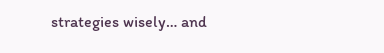strategies wisely… and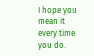I hope you mean it every time you do.